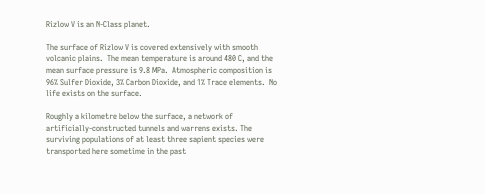Rizlow V is an N-Class planet.

The surface of Rizlow V is covered extensively with smooth volcanic plains.  The mean temperature is around 480 C, and the mean surface pressure is 9.8 MPa.  Atmospheric composition is 96% Sulfer Dioxide, 3% Carbon Dioxide, and 1% Trace elements.  No life exists on the surface.

Roughly a kilometre below the surface, a network of artificially-constructed tunnels and warrens exists. The surviving populations of at least three sapient species were transported here sometime in the past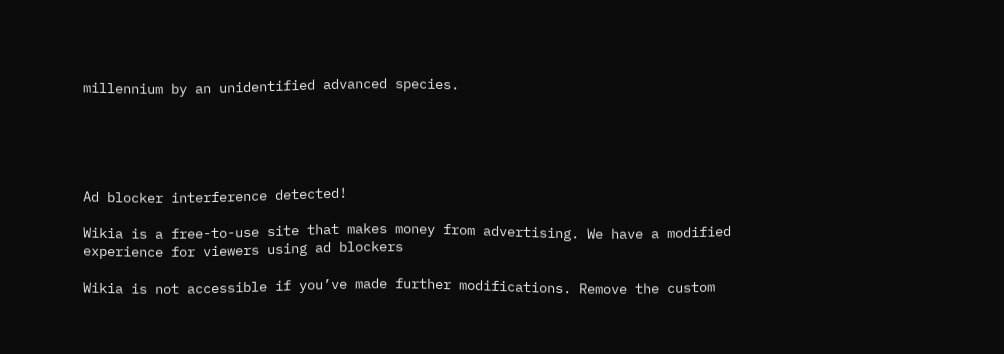millennium by an unidentified advanced species.





Ad blocker interference detected!

Wikia is a free-to-use site that makes money from advertising. We have a modified experience for viewers using ad blockers

Wikia is not accessible if you’ve made further modifications. Remove the custom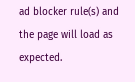ad blocker rule(s) and the page will load as expected.